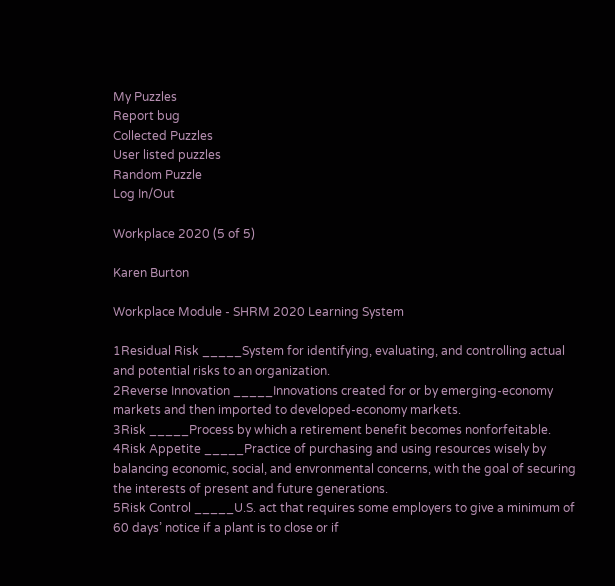My Puzzles
Report bug
Collected Puzzles
User listed puzzles
Random Puzzle
Log In/Out

Workplace 2020 (5 of 5)

Karen Burton

Workplace Module - SHRM 2020 Learning System

1Residual Risk _____System for identifying, evaluating, and controlling actual and potential risks to an organization.
2Reverse Innovation _____Innovations created for or by emerging-economy markets and then imported to developed-economy markets.
3Risk _____Process by which a retirement benefit becomes nonforfeitable.
4Risk Appetite _____Practice of purchasing and using resources wisely by balancing economic, social, and envronmental concerns, with the goal of securing the interests of present and future generations.
5Risk Control _____U.S. act that requires some employers to give a minimum of 60 days’ notice if a plant is to close or if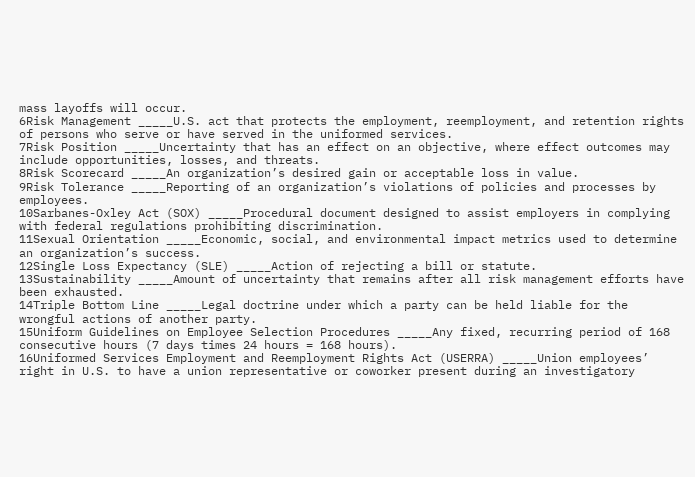mass layoffs will occur.
6Risk Management _____U.S. act that protects the employment, reemployment, and retention rights of persons who serve or have served in the uniformed services.
7Risk Position _____Uncertainty that has an effect on an objective, where effect outcomes may include opportunities, losses, and threats.
8Risk Scorecard _____An organization’s desired gain or acceptable loss in value.
9Risk Tolerance _____Reporting of an organization’s violations of policies and processes by employees.
10Sarbanes-Oxley Act (SOX) _____Procedural document designed to assist employers in complying with federal regulations prohibiting discrimination.
11Sexual Orientation _____Economic, social, and environmental impact metrics used to determine an organization’s success.
12Single Loss Expectancy (SLE) _____Action of rejecting a bill or statute.
13Sustainability _____Amount of uncertainty that remains after all risk management efforts have been exhausted.
14Triple Bottom Line _____Legal doctrine under which a party can be held liable for the wrongful actions of another party.
15Uniform Guidelines on Employee Selection Procedures _____Any fixed, recurring period of 168 consecutive hours (7 days times 24 hours = 168 hours).
16Uniformed Services Employment and Reemployment Rights Act (USERRA) _____Union employees’ right in U.S. to have a union representative or coworker present during an investigatory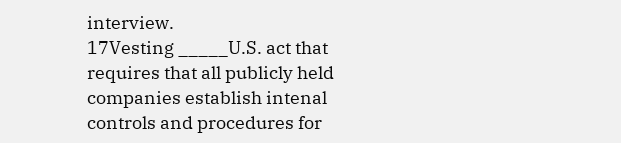interview.
17Vesting _____U.S. act that requires that all publicly held companies establish intenal controls and procedures for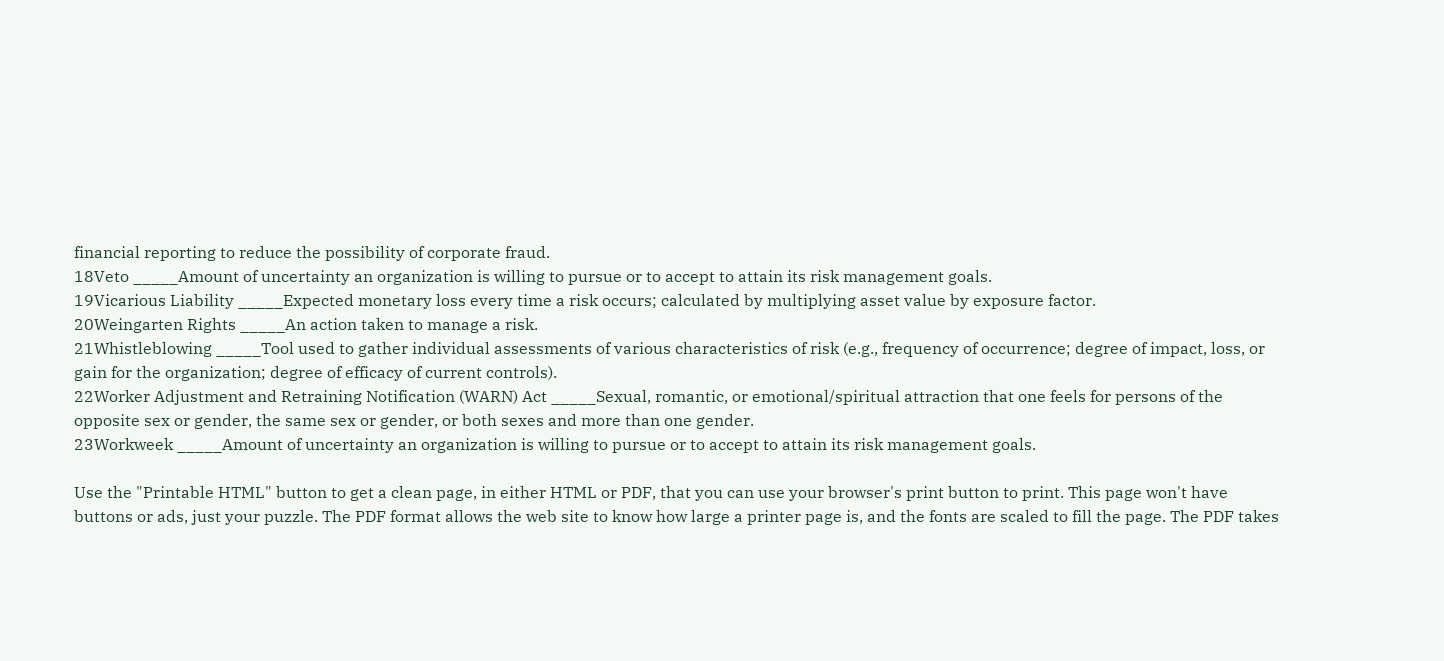financial reporting to reduce the possibility of corporate fraud.
18Veto _____Amount of uncertainty an organization is willing to pursue or to accept to attain its risk management goals.
19Vicarious Liability _____Expected monetary loss every time a risk occurs; calculated by multiplying asset value by exposure factor.
20Weingarten Rights _____An action taken to manage a risk.
21Whistleblowing _____Tool used to gather individual assessments of various characteristics of risk (e.g., frequency of occurrence; degree of impact, loss, or gain for the organization; degree of efficacy of current controls).
22Worker Adjustment and Retraining Notification (WARN) Act _____Sexual, romantic, or emotional/spiritual attraction that one feels for persons of the opposite sex or gender, the same sex or gender, or both sexes and more than one gender.
23Workweek _____Amount of uncertainty an organization is willing to pursue or to accept to attain its risk management goals.

Use the "Printable HTML" button to get a clean page, in either HTML or PDF, that you can use your browser's print button to print. This page won't have buttons or ads, just your puzzle. The PDF format allows the web site to know how large a printer page is, and the fonts are scaled to fill the page. The PDF takes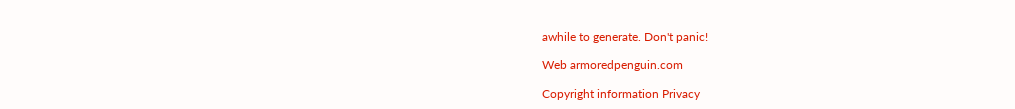awhile to generate. Don't panic!

Web armoredpenguin.com

Copyright information Privacy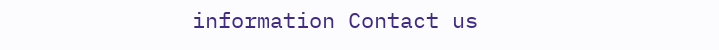information Contact us